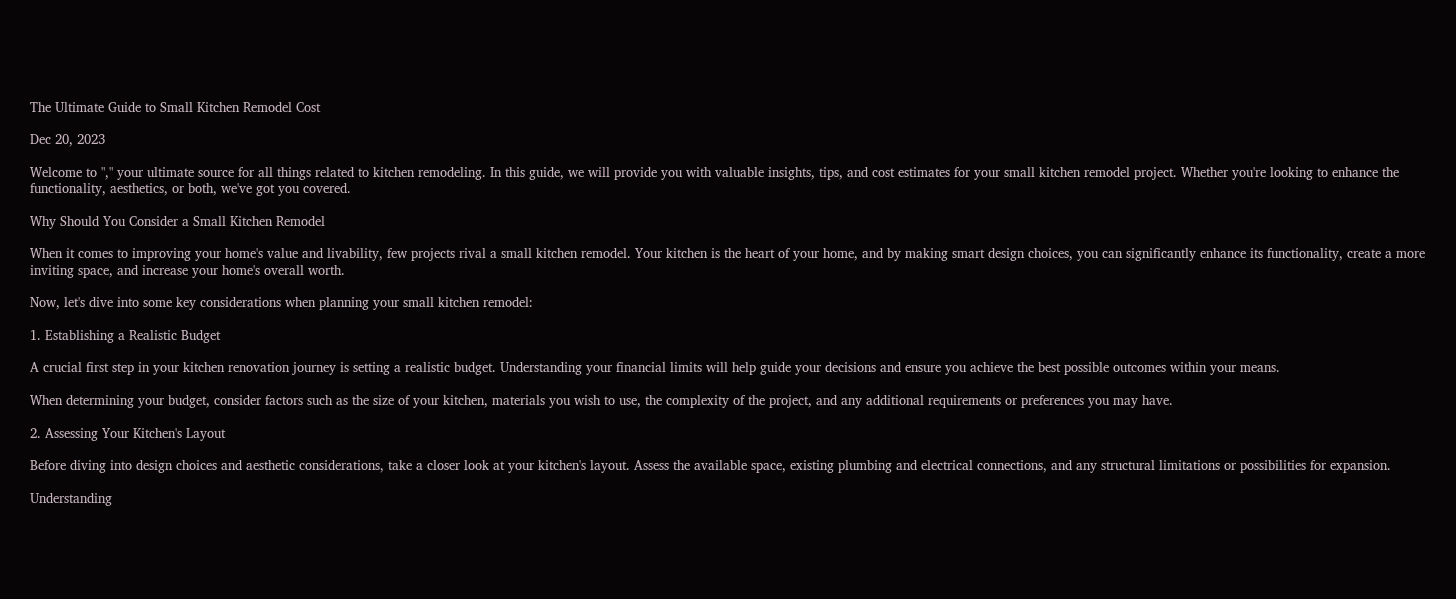The Ultimate Guide to Small Kitchen Remodel Cost

Dec 20, 2023

Welcome to "," your ultimate source for all things related to kitchen remodeling. In this guide, we will provide you with valuable insights, tips, and cost estimates for your small kitchen remodel project. Whether you're looking to enhance the functionality, aesthetics, or both, we've got you covered.

Why Should You Consider a Small Kitchen Remodel

When it comes to improving your home's value and livability, few projects rival a small kitchen remodel. Your kitchen is the heart of your home, and by making smart design choices, you can significantly enhance its functionality, create a more inviting space, and increase your home's overall worth.

Now, let's dive into some key considerations when planning your small kitchen remodel:

1. Establishing a Realistic Budget

A crucial first step in your kitchen renovation journey is setting a realistic budget. Understanding your financial limits will help guide your decisions and ensure you achieve the best possible outcomes within your means.

When determining your budget, consider factors such as the size of your kitchen, materials you wish to use, the complexity of the project, and any additional requirements or preferences you may have.

2. Assessing Your Kitchen's Layout

Before diving into design choices and aesthetic considerations, take a closer look at your kitchen's layout. Assess the available space, existing plumbing and electrical connections, and any structural limitations or possibilities for expansion.

Understanding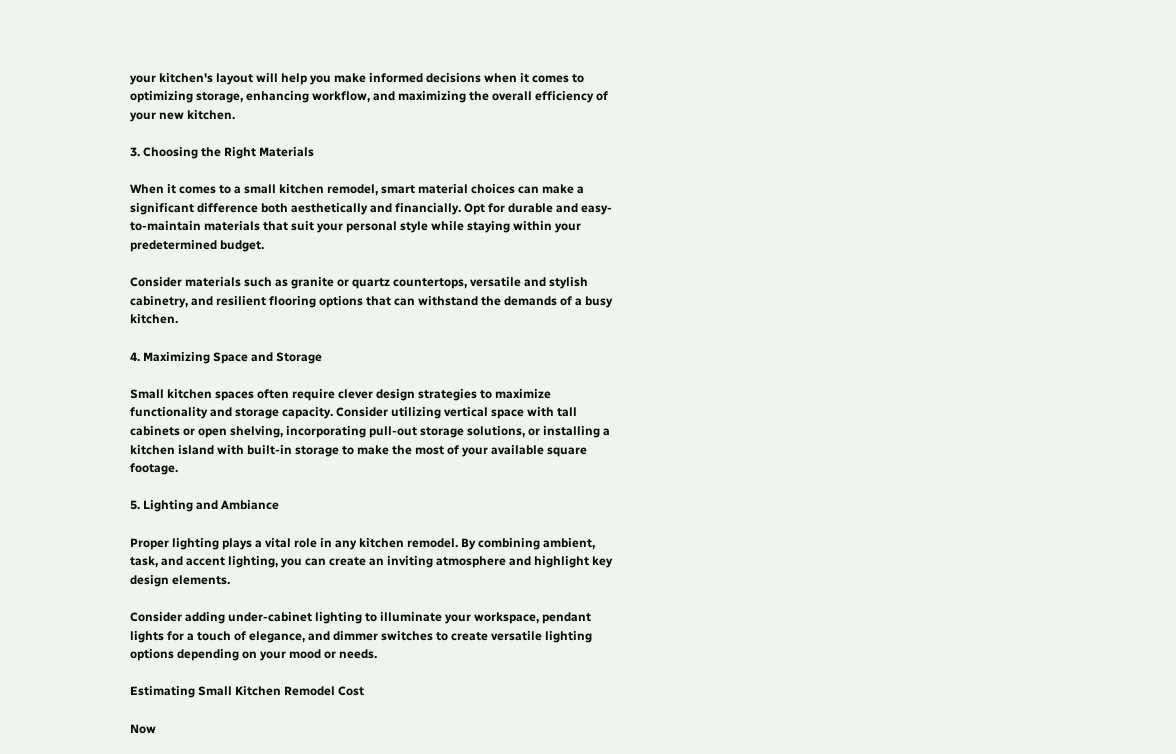your kitchen's layout will help you make informed decisions when it comes to optimizing storage, enhancing workflow, and maximizing the overall efficiency of your new kitchen.

3. Choosing the Right Materials

When it comes to a small kitchen remodel, smart material choices can make a significant difference both aesthetically and financially. Opt for durable and easy-to-maintain materials that suit your personal style while staying within your predetermined budget.

Consider materials such as granite or quartz countertops, versatile and stylish cabinetry, and resilient flooring options that can withstand the demands of a busy kitchen.

4. Maximizing Space and Storage

Small kitchen spaces often require clever design strategies to maximize functionality and storage capacity. Consider utilizing vertical space with tall cabinets or open shelving, incorporating pull-out storage solutions, or installing a kitchen island with built-in storage to make the most of your available square footage.

5. Lighting and Ambiance

Proper lighting plays a vital role in any kitchen remodel. By combining ambient, task, and accent lighting, you can create an inviting atmosphere and highlight key design elements.

Consider adding under-cabinet lighting to illuminate your workspace, pendant lights for a touch of elegance, and dimmer switches to create versatile lighting options depending on your mood or needs.

Estimating Small Kitchen Remodel Cost

Now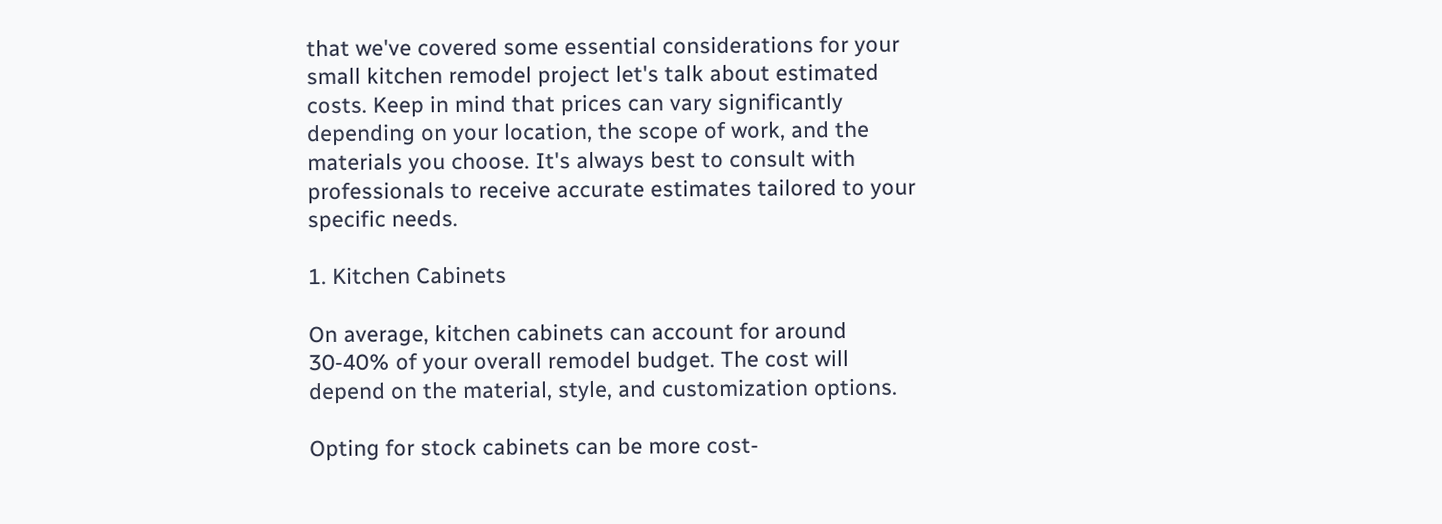that we've covered some essential considerations for your small kitchen remodel project let's talk about estimated costs. Keep in mind that prices can vary significantly depending on your location, the scope of work, and the materials you choose. It's always best to consult with professionals to receive accurate estimates tailored to your specific needs.

1. Kitchen Cabinets

On average, kitchen cabinets can account for around 30-40% of your overall remodel budget. The cost will depend on the material, style, and customization options.

Opting for stock cabinets can be more cost-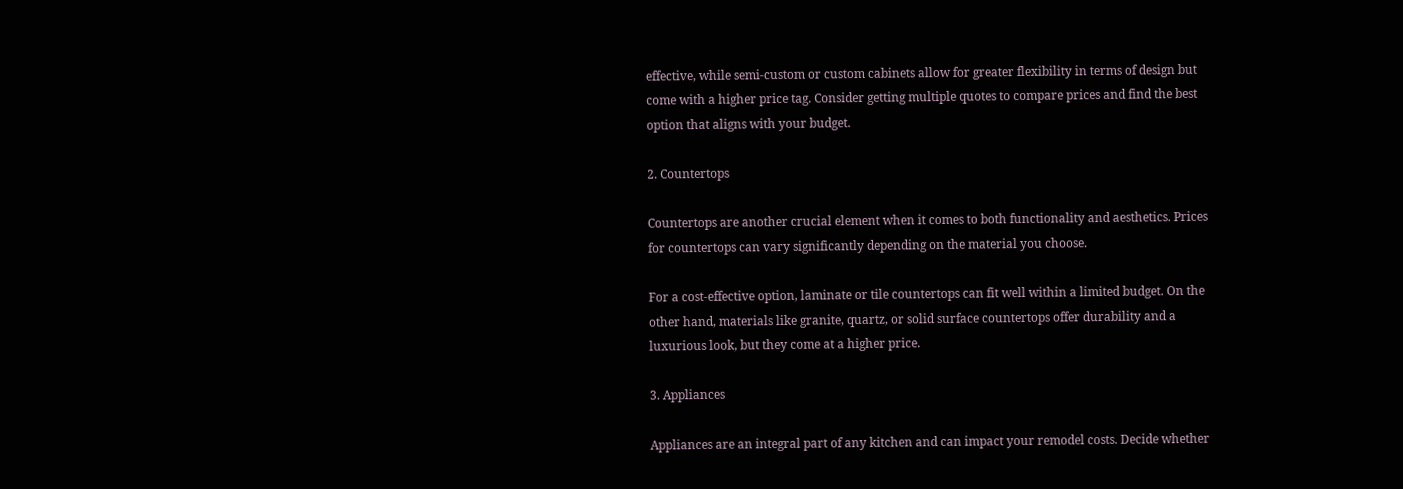effective, while semi-custom or custom cabinets allow for greater flexibility in terms of design but come with a higher price tag. Consider getting multiple quotes to compare prices and find the best option that aligns with your budget.

2. Countertops

Countertops are another crucial element when it comes to both functionality and aesthetics. Prices for countertops can vary significantly depending on the material you choose.

For a cost-effective option, laminate or tile countertops can fit well within a limited budget. On the other hand, materials like granite, quartz, or solid surface countertops offer durability and a luxurious look, but they come at a higher price.

3. Appliances

Appliances are an integral part of any kitchen and can impact your remodel costs. Decide whether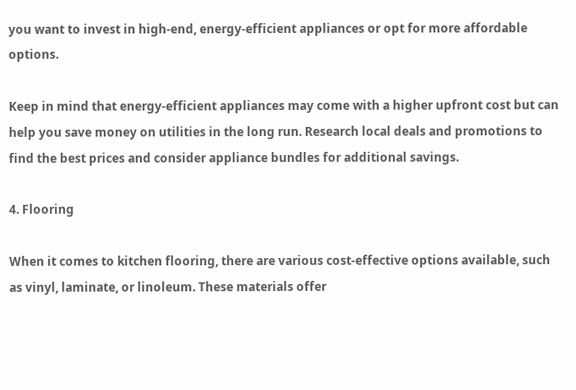you want to invest in high-end, energy-efficient appliances or opt for more affordable options.

Keep in mind that energy-efficient appliances may come with a higher upfront cost but can help you save money on utilities in the long run. Research local deals and promotions to find the best prices and consider appliance bundles for additional savings.

4. Flooring

When it comes to kitchen flooring, there are various cost-effective options available, such as vinyl, laminate, or linoleum. These materials offer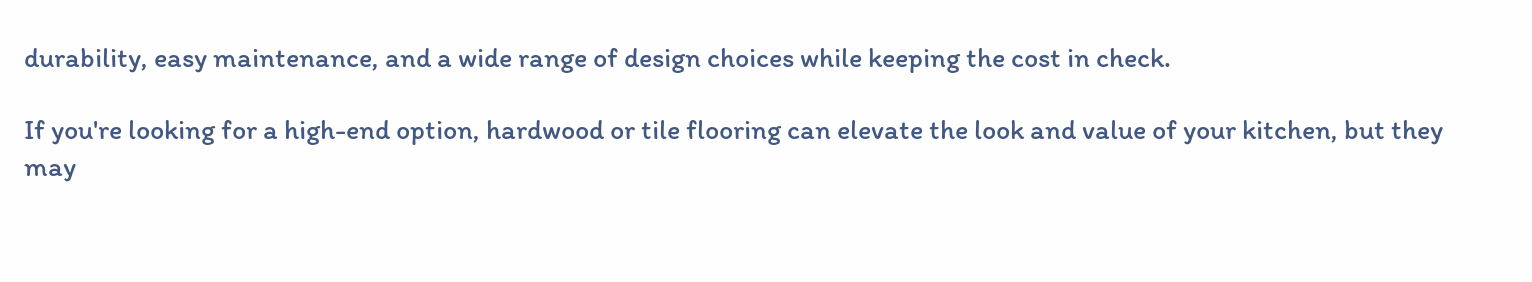durability, easy maintenance, and a wide range of design choices while keeping the cost in check.

If you're looking for a high-end option, hardwood or tile flooring can elevate the look and value of your kitchen, but they may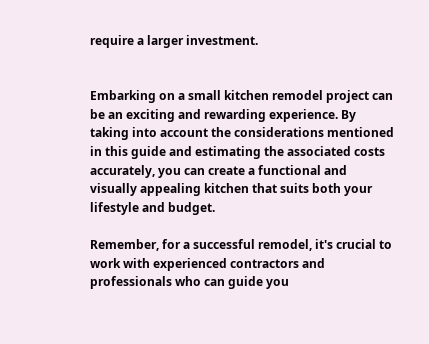require a larger investment.


Embarking on a small kitchen remodel project can be an exciting and rewarding experience. By taking into account the considerations mentioned in this guide and estimating the associated costs accurately, you can create a functional and visually appealing kitchen that suits both your lifestyle and budget.

Remember, for a successful remodel, it's crucial to work with experienced contractors and professionals who can guide you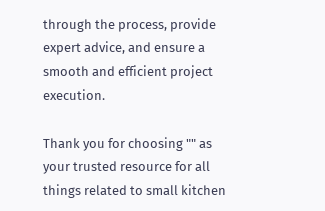through the process, provide expert advice, and ensure a smooth and efficient project execution.

Thank you for choosing "" as your trusted resource for all things related to small kitchen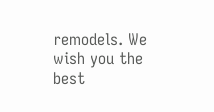remodels. We wish you the best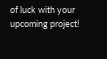of luck with your upcoming project!